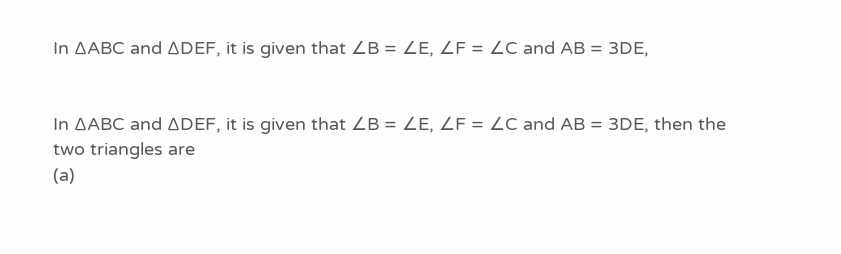In ∆ABC and ∆DEF, it is given that ∠B = ∠E, ∠F = ∠C and AB = 3DE,


In ∆ABC and ∆DEF, it is given that ∠B = ∠E, ∠F = ∠C and AB = 3DE, then the two triangles are
(a)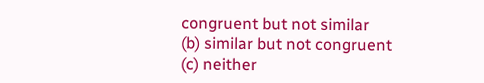congruent but not similar
(b) similar but not congruent
(c) neither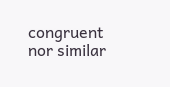congruent nor similar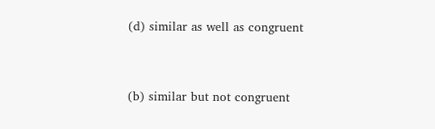(d) similar as well as congruent


(b) similar but not congruent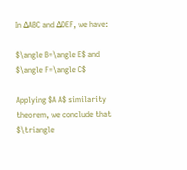In ∆ABC and ∆DEF, we have:

$\angle B=\angle E$ and $\angle F=\angle C$

Applying $A A$ similarity theorem, we conclude that $\triangle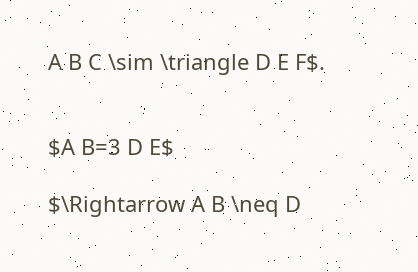A B C \sim \triangle D E F$.


$A B=3 D E$

$\Rightarrow A B \neq D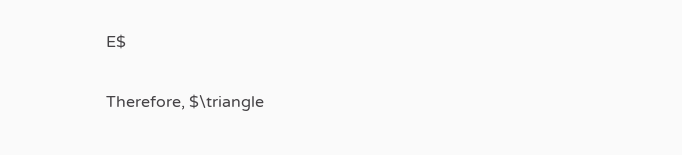E$

Therefore, $\triangle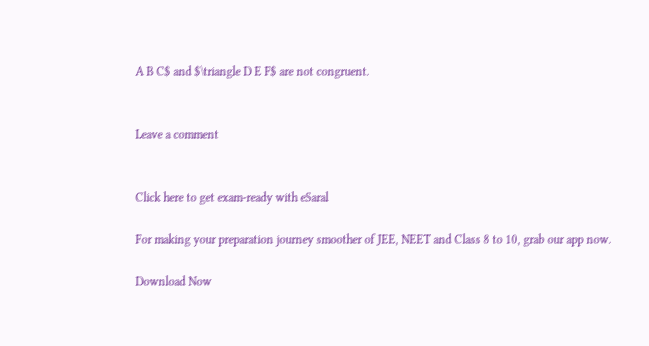A B C$ and $\triangle D E F$ are not congruent.


Leave a comment


Click here to get exam-ready with eSaral

For making your preparation journey smoother of JEE, NEET and Class 8 to 10, grab our app now.

Download Now